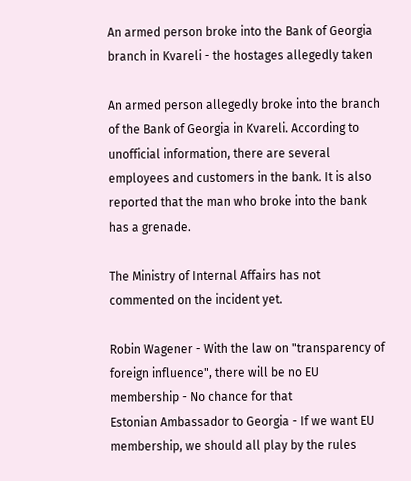An armed person broke into the Bank of Georgia branch in Kvareli - the hostages allegedly taken

An armed person allegedly broke into the branch of the Bank of Georgia in Kvareli. According to unofficial information, there are several employees and customers in the bank. It is also reported that the man who broke into the bank has a grenade.

The Ministry of Internal Affairs has not commented on the incident yet.

Robin Wagener - With the law on "transparency of foreign influence", there will be no EU membership - No chance for that
Estonian Ambassador to Georgia - If we want EU membership, we should all play by the rules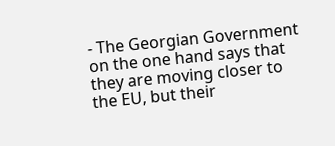- The Georgian Government on the one hand says that they are moving closer to the EU, but their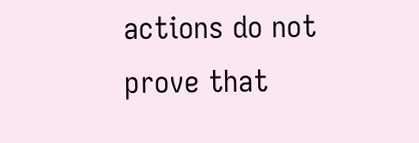actions do not prove that